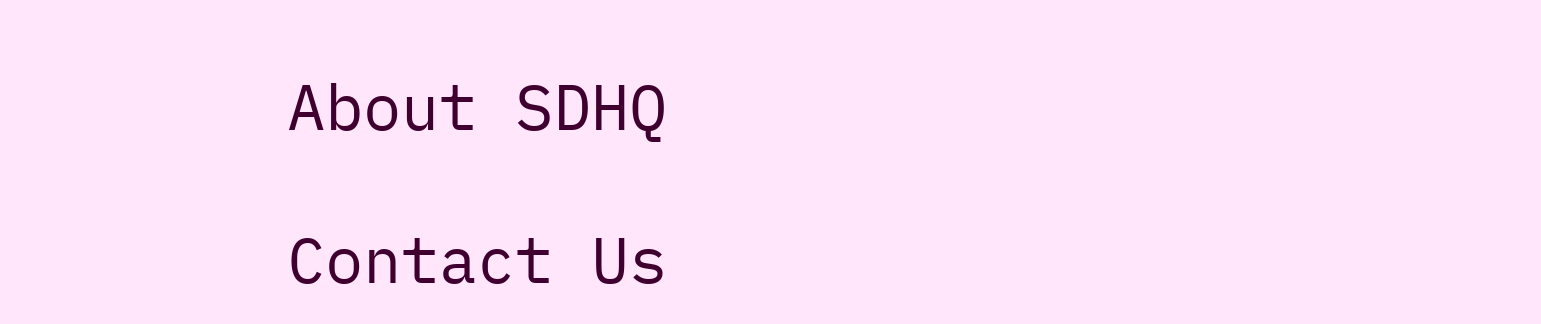About SDHQ

Contact Us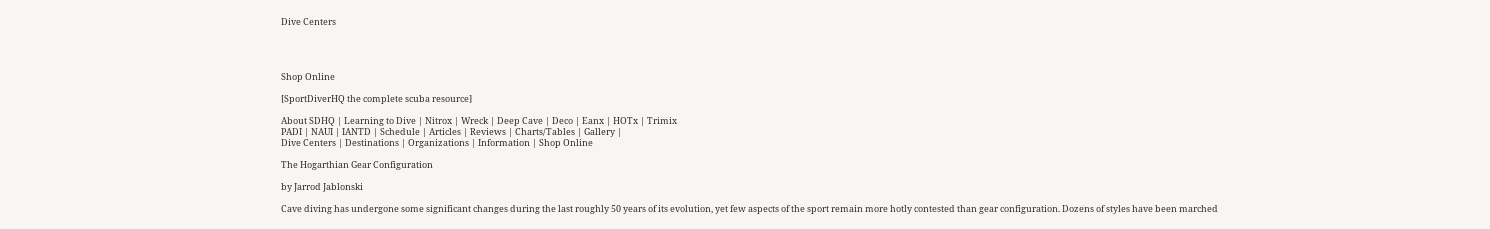Dive Centers




Shop Online

[SportDiverHQ the complete scuba resource]

About SDHQ | Learning to Dive | Nitrox | Wreck | Deep Cave | Deco | Eanx | HOTx | Trimix
PADI | NAUI | IANTD | Schedule | Articles | Reviews | Charts/Tables | Gallery |
Dive Centers | Destinations | Organizations | Information | Shop Online

The Hogarthian Gear Configuration

by Jarrod Jablonski

Cave diving has undergone some significant changes during the last roughly 50 years of its evolution, yet few aspects of the sport remain more hotly contested than gear configuration. Dozens of styles have been marched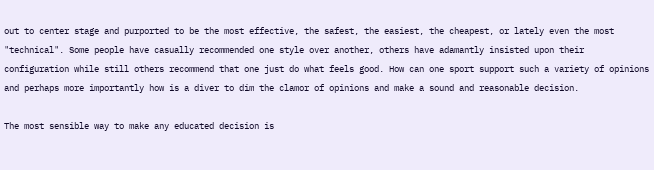out to center stage and purported to be the most effective, the safest, the easiest, the cheapest, or lately even the most "technical". Some people have casually recommended one style over another, others have adamantly insisted upon their configuration while still others recommend that one just do what feels good. How can one sport support such a variety of opinions and perhaps more importantly how is a diver to dim the clamor of opinions and make a sound and reasonable decision.

The most sensible way to make any educated decision is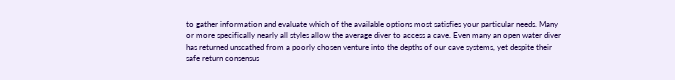to gather information and evaluate which of the available options most satisfies your particular needs. Many or more specifically nearly all styles allow the average diver to access a cave. Even many an open water diver has returned unscathed from a poorly chosen venture into the depths of our cave systems, yet despite their safe return consensus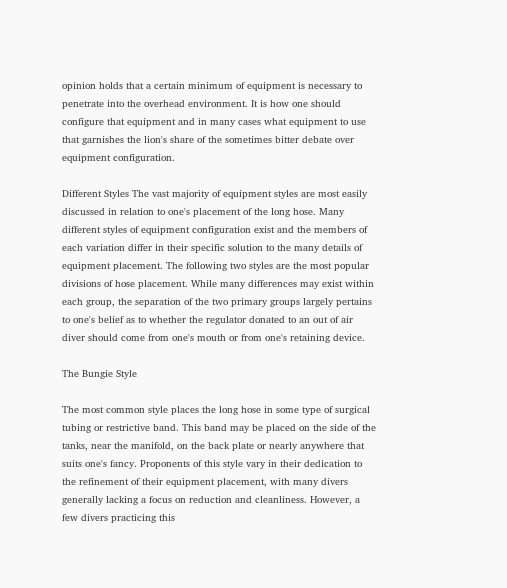opinion holds that a certain minimum of equipment is necessary to penetrate into the overhead environment. It is how one should configure that equipment and in many cases what equipment to use that garnishes the lion's share of the sometimes bitter debate over equipment configuration.

Different Styles The vast majority of equipment styles are most easily discussed in relation to one's placement of the long hose. Many different styles of equipment configuration exist and the members of each variation differ in their specific solution to the many details of equipment placement. The following two styles are the most popular divisions of hose placement. While many differences may exist within each group, the separation of the two primary groups largely pertains to one's belief as to whether the regulator donated to an out of air diver should come from one's mouth or from one's retaining device.

The Bungie Style

The most common style places the long hose in some type of surgical tubing or restrictive band. This band may be placed on the side of the tanks, near the manifold, on the back plate or nearly anywhere that suits one's fancy. Proponents of this style vary in their dedication to the refinement of their equipment placement, with many divers generally lacking a focus on reduction and cleanliness. However, a few divers practicing this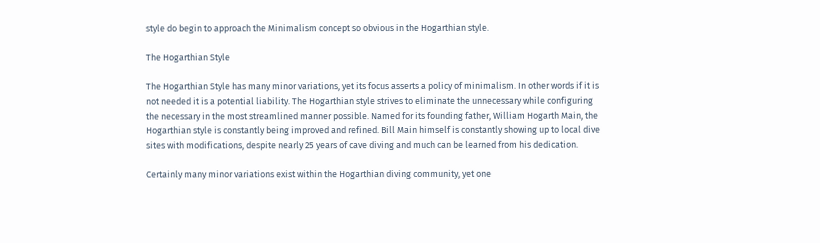style do begin to approach the Minimalism concept so obvious in the Hogarthian style.

The Hogarthian Style

The Hogarthian Style has many minor variations, yet its focus asserts a policy of minimalism. In other words if it is not needed it is a potential liability. The Hogarthian style strives to eliminate the unnecessary while configuring the necessary in the most streamlined manner possible. Named for its founding father, William Hogarth Main, the Hogarthian style is constantly being improved and refined. Bill Main himself is constantly showing up to local dive sites with modifications, despite nearly 25 years of cave diving and much can be learned from his dedication.

Certainly many minor variations exist within the Hogarthian diving community, yet one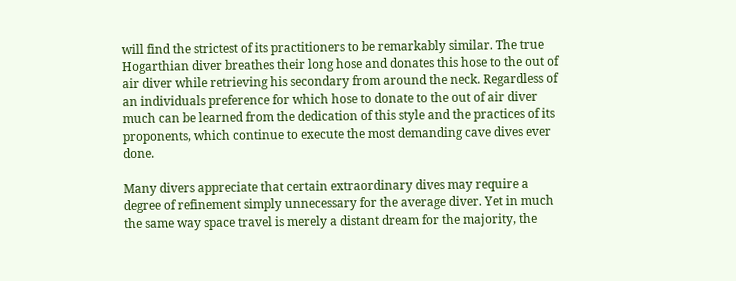will find the strictest of its practitioners to be remarkably similar. The true Hogarthian diver breathes their long hose and donates this hose to the out of air diver while retrieving his secondary from around the neck. Regardless of an individuals preference for which hose to donate to the out of air diver much can be learned from the dedication of this style and the practices of its proponents, which continue to execute the most demanding cave dives ever done.

Many divers appreciate that certain extraordinary dives may require a degree of refinement simply unnecessary for the average diver. Yet in much the same way space travel is merely a distant dream for the majority, the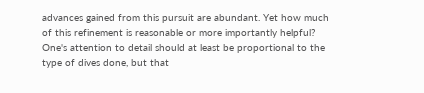advances gained from this pursuit are abundant. Yet how much of this refinement is reasonable or more importantly helpful? One's attention to detail should at least be proportional to the type of dives done, but that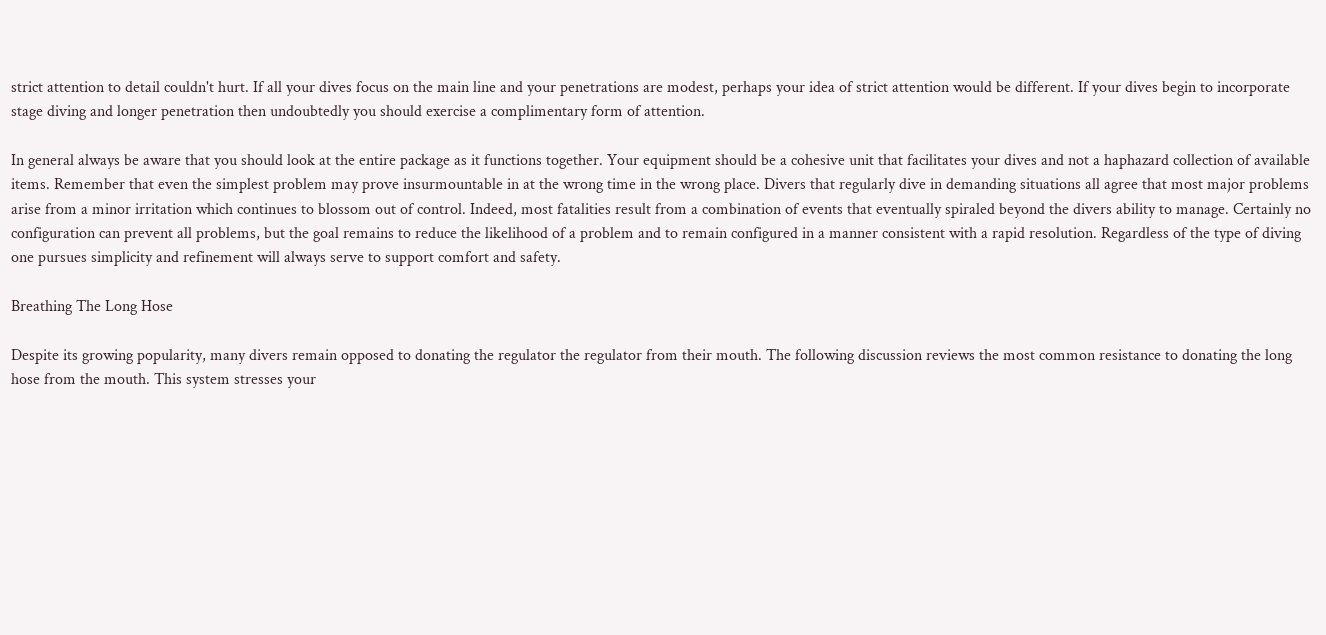strict attention to detail couldn't hurt. If all your dives focus on the main line and your penetrations are modest, perhaps your idea of strict attention would be different. If your dives begin to incorporate stage diving and longer penetration then undoubtedly you should exercise a complimentary form of attention.

In general always be aware that you should look at the entire package as it functions together. Your equipment should be a cohesive unit that facilitates your dives and not a haphazard collection of available items. Remember that even the simplest problem may prove insurmountable in at the wrong time in the wrong place. Divers that regularly dive in demanding situations all agree that most major problems arise from a minor irritation which continues to blossom out of control. Indeed, most fatalities result from a combination of events that eventually spiraled beyond the divers ability to manage. Certainly no configuration can prevent all problems, but the goal remains to reduce the likelihood of a problem and to remain configured in a manner consistent with a rapid resolution. Regardless of the type of diving one pursues simplicity and refinement will always serve to support comfort and safety.

Breathing The Long Hose

Despite its growing popularity, many divers remain opposed to donating the regulator the regulator from their mouth. The following discussion reviews the most common resistance to donating the long hose from the mouth. This system stresses your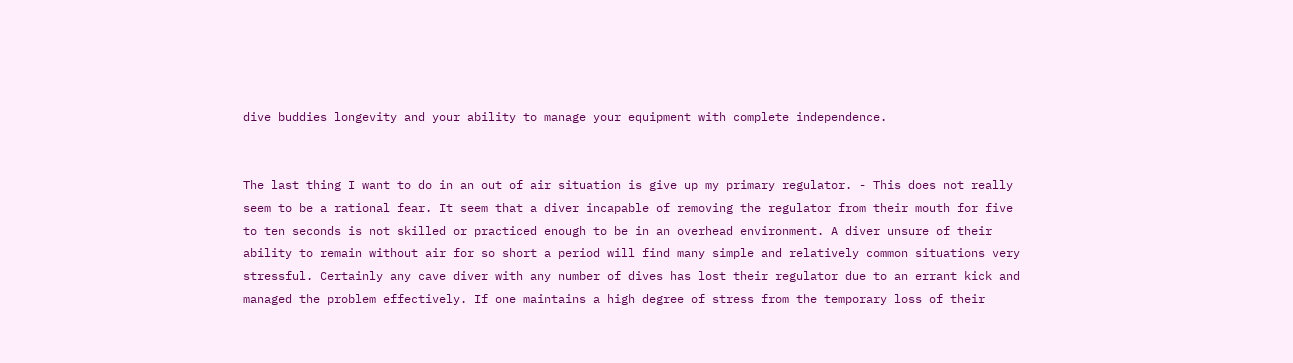dive buddies longevity and your ability to manage your equipment with complete independence.


The last thing I want to do in an out of air situation is give up my primary regulator. - This does not really seem to be a rational fear. It seem that a diver incapable of removing the regulator from their mouth for five to ten seconds is not skilled or practiced enough to be in an overhead environment. A diver unsure of their ability to remain without air for so short a period will find many simple and relatively common situations very stressful. Certainly any cave diver with any number of dives has lost their regulator due to an errant kick and managed the problem effectively. If one maintains a high degree of stress from the temporary loss of their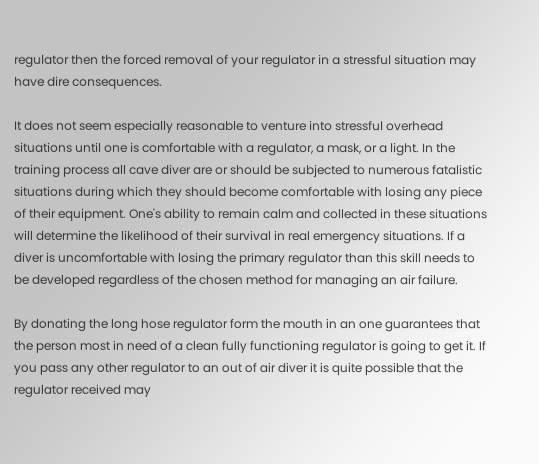regulator then the forced removal of your regulator in a stressful situation may have dire consequences.

It does not seem especially reasonable to venture into stressful overhead situations until one is comfortable with a regulator, a mask, or a light. In the training process all cave diver are or should be subjected to numerous fatalistic situations during which they should become comfortable with losing any piece of their equipment. One's ability to remain calm and collected in these situations will determine the likelihood of their survival in real emergency situations. If a diver is uncomfortable with losing the primary regulator than this skill needs to be developed regardless of the chosen method for managing an air failure.

By donating the long hose regulator form the mouth in an one guarantees that the person most in need of a clean fully functioning regulator is going to get it. If you pass any other regulator to an out of air diver it is quite possible that the regulator received may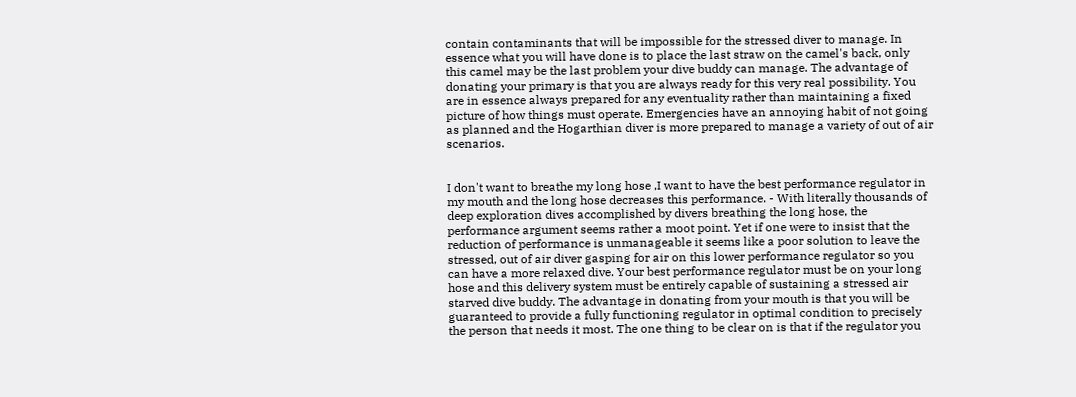contain contaminants that will be impossible for the stressed diver to manage. In essence what you will have done is to place the last straw on the camel's back, only this camel may be the last problem your dive buddy can manage. The advantage of donating your primary is that you are always ready for this very real possibility. You are in essence always prepared for any eventuality rather than maintaining a fixed picture of how things must operate. Emergencies have an annoying habit of not going as planned and the Hogarthian diver is more prepared to manage a variety of out of air scenarios.


I don't want to breathe my long hose ,I want to have the best performance regulator in my mouth and the long hose decreases this performance. - With literally thousands of deep exploration dives accomplished by divers breathing the long hose, the performance argument seems rather a moot point. Yet if one were to insist that the reduction of performance is unmanageable it seems like a poor solution to leave the stressed, out of air diver gasping for air on this lower performance regulator so you can have a more relaxed dive. Your best performance regulator must be on your long hose and this delivery system must be entirely capable of sustaining a stressed air starved dive buddy. The advantage in donating from your mouth is that you will be guaranteed to provide a fully functioning regulator in optimal condition to precisely the person that needs it most. The one thing to be clear on is that if the regulator you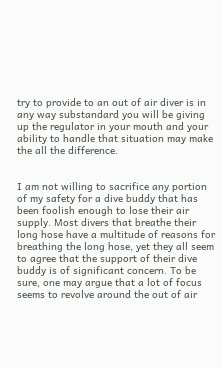try to provide to an out of air diver is in any way substandard you will be giving up the regulator in your mouth and your ability to handle that situation may make the all the difference.


I am not willing to sacrifice any portion of my safety for a dive buddy that has been foolish enough to lose their air supply. Most divers that breathe their long hose have a multitude of reasons for breathing the long hose, yet they all seem to agree that the support of their dive buddy is of significant concern. To be sure, one may argue that a lot of focus seems to revolve around the out of air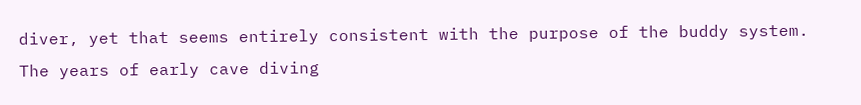diver, yet that seems entirely consistent with the purpose of the buddy system. The years of early cave diving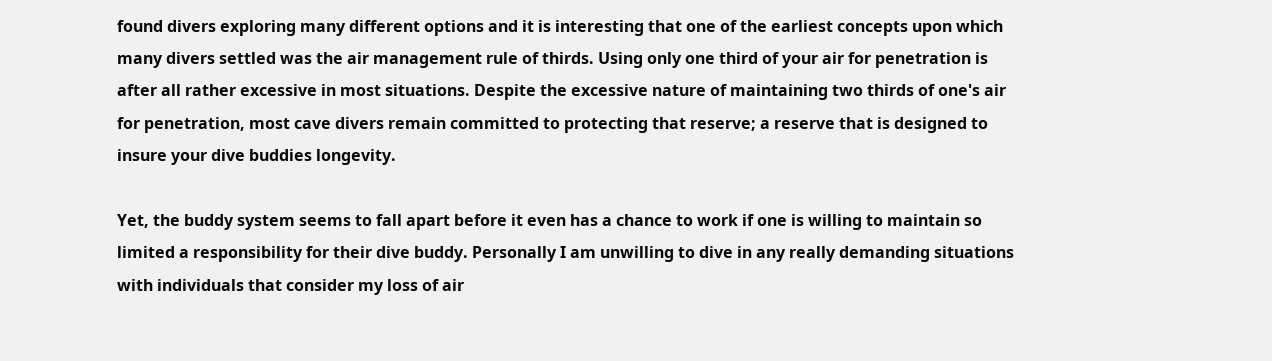found divers exploring many different options and it is interesting that one of the earliest concepts upon which many divers settled was the air management rule of thirds. Using only one third of your air for penetration is after all rather excessive in most situations. Despite the excessive nature of maintaining two thirds of one's air for penetration, most cave divers remain committed to protecting that reserve; a reserve that is designed to insure your dive buddies longevity.

Yet, the buddy system seems to fall apart before it even has a chance to work if one is willing to maintain so limited a responsibility for their dive buddy. Personally I am unwilling to dive in any really demanding situations with individuals that consider my loss of air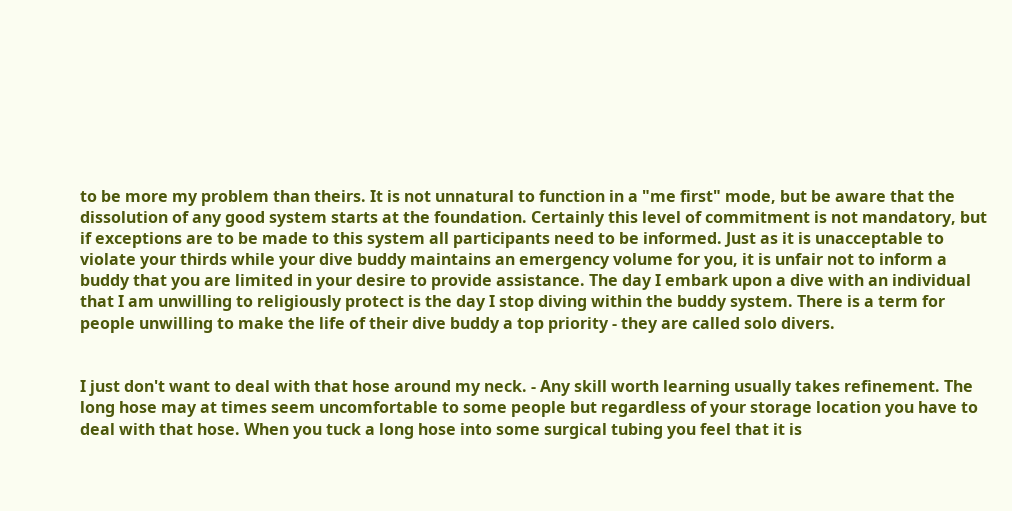to be more my problem than theirs. It is not unnatural to function in a "me first" mode, but be aware that the dissolution of any good system starts at the foundation. Certainly this level of commitment is not mandatory, but if exceptions are to be made to this system all participants need to be informed. Just as it is unacceptable to violate your thirds while your dive buddy maintains an emergency volume for you, it is unfair not to inform a buddy that you are limited in your desire to provide assistance. The day I embark upon a dive with an individual that I am unwilling to religiously protect is the day I stop diving within the buddy system. There is a term for people unwilling to make the life of their dive buddy a top priority - they are called solo divers.


I just don't want to deal with that hose around my neck. - Any skill worth learning usually takes refinement. The long hose may at times seem uncomfortable to some people but regardless of your storage location you have to deal with that hose. When you tuck a long hose into some surgical tubing you feel that it is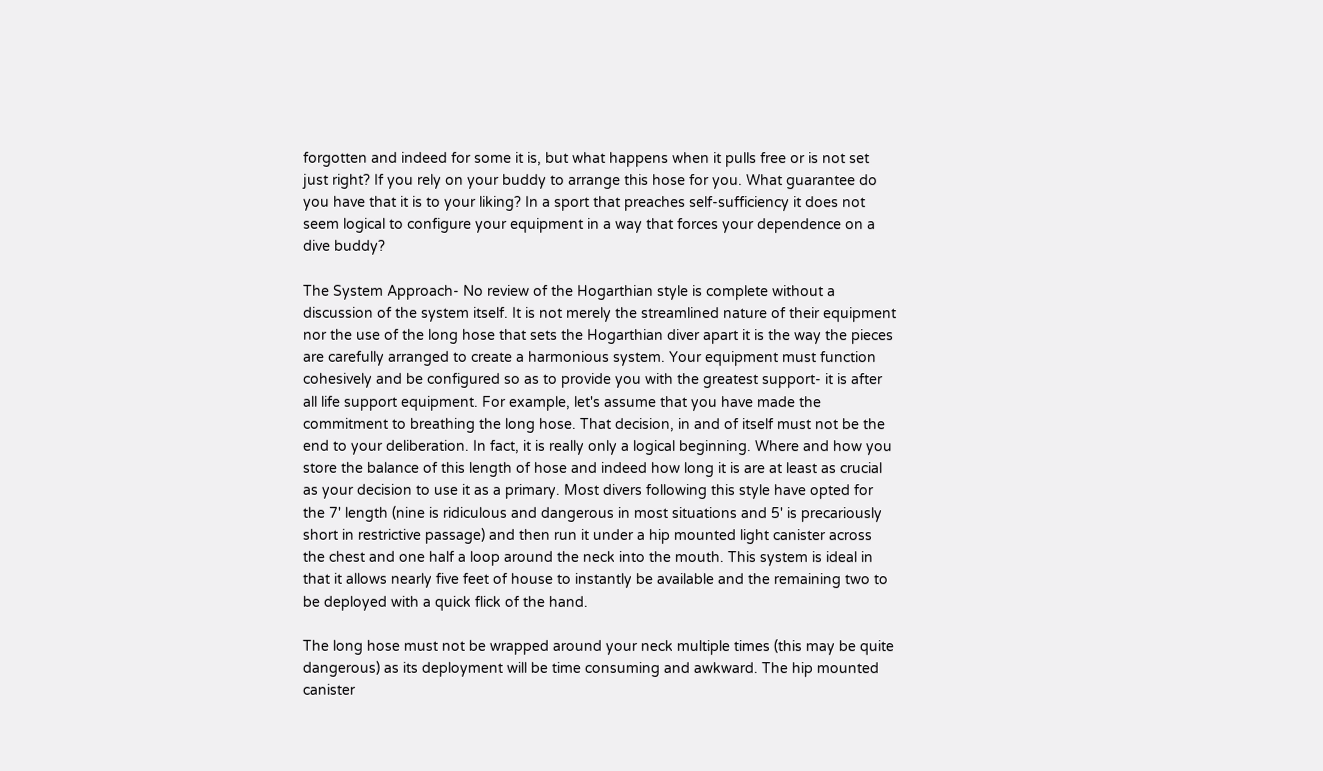forgotten and indeed for some it is, but what happens when it pulls free or is not set just right? If you rely on your buddy to arrange this hose for you. What guarantee do you have that it is to your liking? In a sport that preaches self-sufficiency it does not seem logical to configure your equipment in a way that forces your dependence on a dive buddy?

The System Approach- No review of the Hogarthian style is complete without a discussion of the system itself. It is not merely the streamlined nature of their equipment nor the use of the long hose that sets the Hogarthian diver apart it is the way the pieces are carefully arranged to create a harmonious system. Your equipment must function cohesively and be configured so as to provide you with the greatest support- it is after all life support equipment. For example, let's assume that you have made the commitment to breathing the long hose. That decision, in and of itself must not be the end to your deliberation. In fact, it is really only a logical beginning. Where and how you store the balance of this length of hose and indeed how long it is are at least as crucial as your decision to use it as a primary. Most divers following this style have opted for the 7' length (nine is ridiculous and dangerous in most situations and 5' is precariously short in restrictive passage) and then run it under a hip mounted light canister across the chest and one half a loop around the neck into the mouth. This system is ideal in that it allows nearly five feet of house to instantly be available and the remaining two to be deployed with a quick flick of the hand.

The long hose must not be wrapped around your neck multiple times (this may be quite dangerous) as its deployment will be time consuming and awkward. The hip mounted canister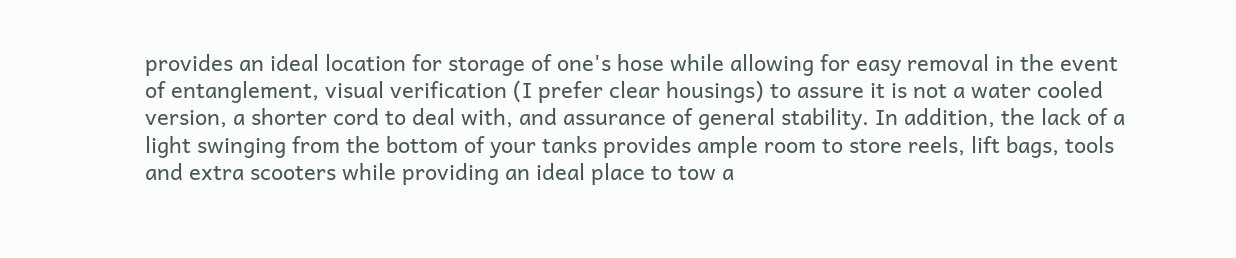provides an ideal location for storage of one's hose while allowing for easy removal in the event of entanglement, visual verification (I prefer clear housings) to assure it is not a water cooled version, a shorter cord to deal with, and assurance of general stability. In addition, the lack of a light swinging from the bottom of your tanks provides ample room to store reels, lift bags, tools and extra scooters while providing an ideal place to tow a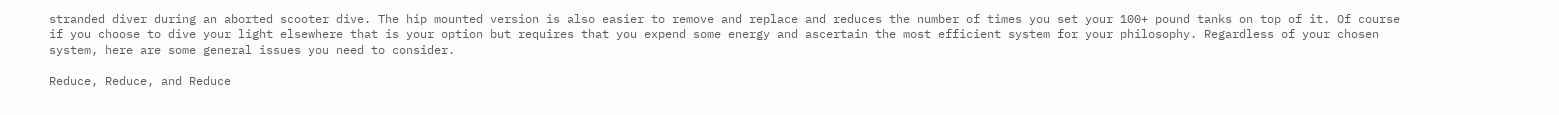stranded diver during an aborted scooter dive. The hip mounted version is also easier to remove and replace and reduces the number of times you set your 100+ pound tanks on top of it. Of course if you choose to dive your light elsewhere that is your option but requires that you expend some energy and ascertain the most efficient system for your philosophy. Regardless of your chosen system, here are some general issues you need to consider.

Reduce, Reduce, and Reduce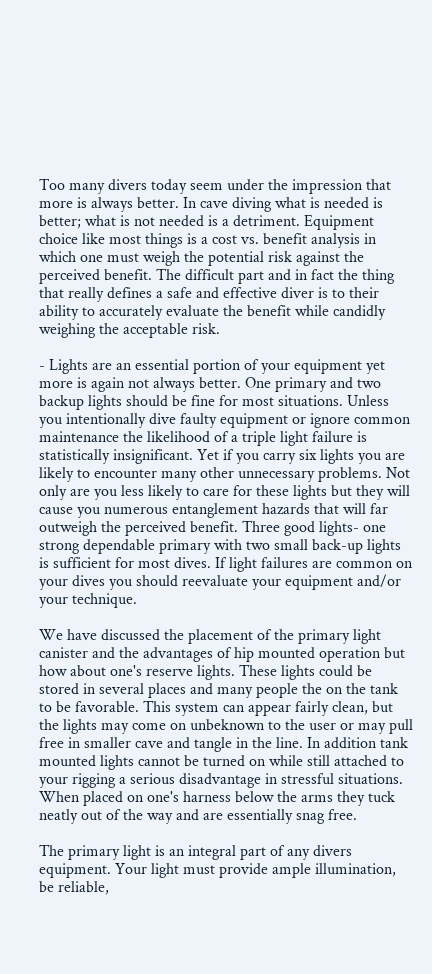Too many divers today seem under the impression that more is always better. In cave diving what is needed is better; what is not needed is a detriment. Equipment choice like most things is a cost vs. benefit analysis in which one must weigh the potential risk against the perceived benefit. The difficult part and in fact the thing that really defines a safe and effective diver is to their ability to accurately evaluate the benefit while candidly weighing the acceptable risk.

- Lights are an essential portion of your equipment yet more is again not always better. One primary and two backup lights should be fine for most situations. Unless you intentionally dive faulty equipment or ignore common maintenance the likelihood of a triple light failure is statistically insignificant. Yet if you carry six lights you are likely to encounter many other unnecessary problems. Not only are you less likely to care for these lights but they will cause you numerous entanglement hazards that will far outweigh the perceived benefit. Three good lights- one strong dependable primary with two small back-up lights is sufficient for most dives. If light failures are common on your dives you should reevaluate your equipment and/or your technique.

We have discussed the placement of the primary light canister and the advantages of hip mounted operation but how about one's reserve lights. These lights could be stored in several places and many people the on the tank to be favorable. This system can appear fairly clean, but the lights may come on unbeknown to the user or may pull free in smaller cave and tangle in the line. In addition tank mounted lights cannot be turned on while still attached to your rigging a serious disadvantage in stressful situations. When placed on one's harness below the arms they tuck neatly out of the way and are essentially snag free.

The primary light is an integral part of any divers equipment. Your light must provide ample illumination, be reliable,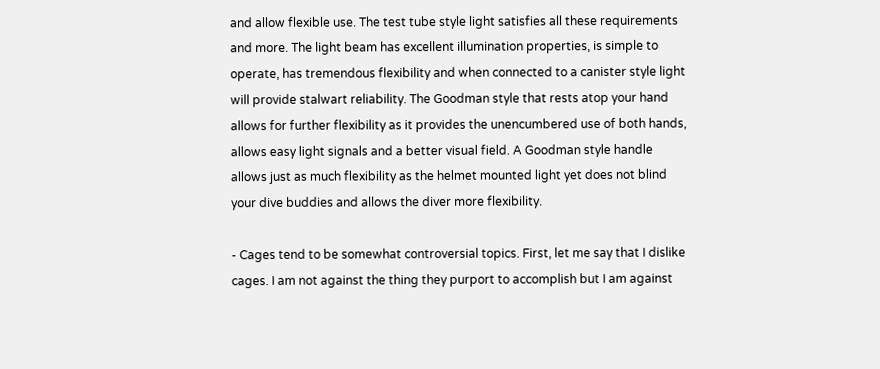and allow flexible use. The test tube style light satisfies all these requirements and more. The light beam has excellent illumination properties, is simple to operate, has tremendous flexibility and when connected to a canister style light will provide stalwart reliability. The Goodman style that rests atop your hand allows for further flexibility as it provides the unencumbered use of both hands, allows easy light signals and a better visual field. A Goodman style handle allows just as much flexibility as the helmet mounted light yet does not blind your dive buddies and allows the diver more flexibility.

- Cages tend to be somewhat controversial topics. First, let me say that I dislike cages. I am not against the thing they purport to accomplish but I am against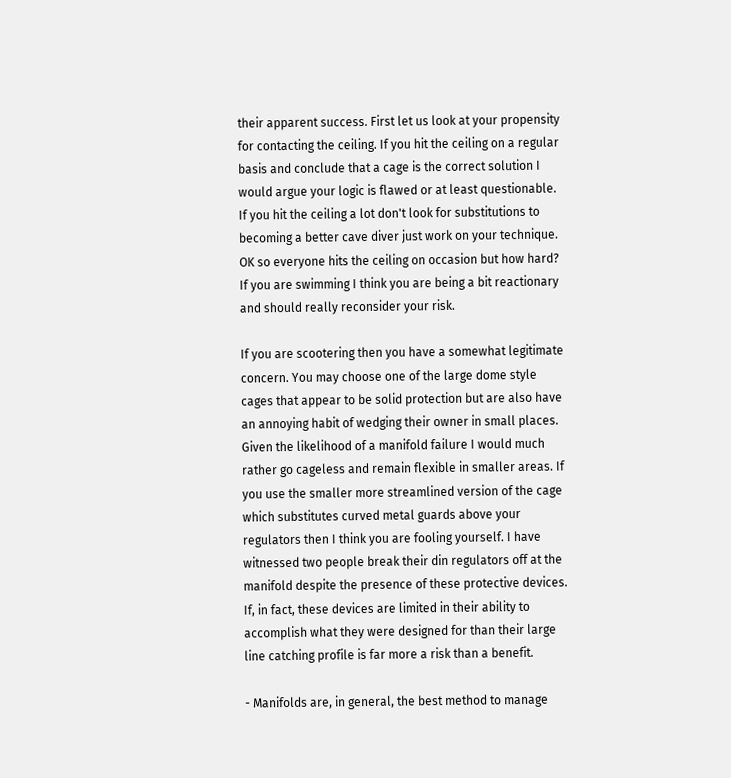their apparent success. First let us look at your propensity for contacting the ceiling. If you hit the ceiling on a regular basis and conclude that a cage is the correct solution I would argue your logic is flawed or at least questionable. If you hit the ceiling a lot don't look for substitutions to becoming a better cave diver just work on your technique. OK so everyone hits the ceiling on occasion but how hard? If you are swimming I think you are being a bit reactionary and should really reconsider your risk.

If you are scootering then you have a somewhat legitimate concern. You may choose one of the large dome style cages that appear to be solid protection but are also have an annoying habit of wedging their owner in small places. Given the likelihood of a manifold failure I would much rather go cageless and remain flexible in smaller areas. If you use the smaller more streamlined version of the cage which substitutes curved metal guards above your regulators then I think you are fooling yourself. I have witnessed two people break their din regulators off at the manifold despite the presence of these protective devices. If, in fact, these devices are limited in their ability to accomplish what they were designed for than their large line catching profile is far more a risk than a benefit.

- Manifolds are, in general, the best method to manage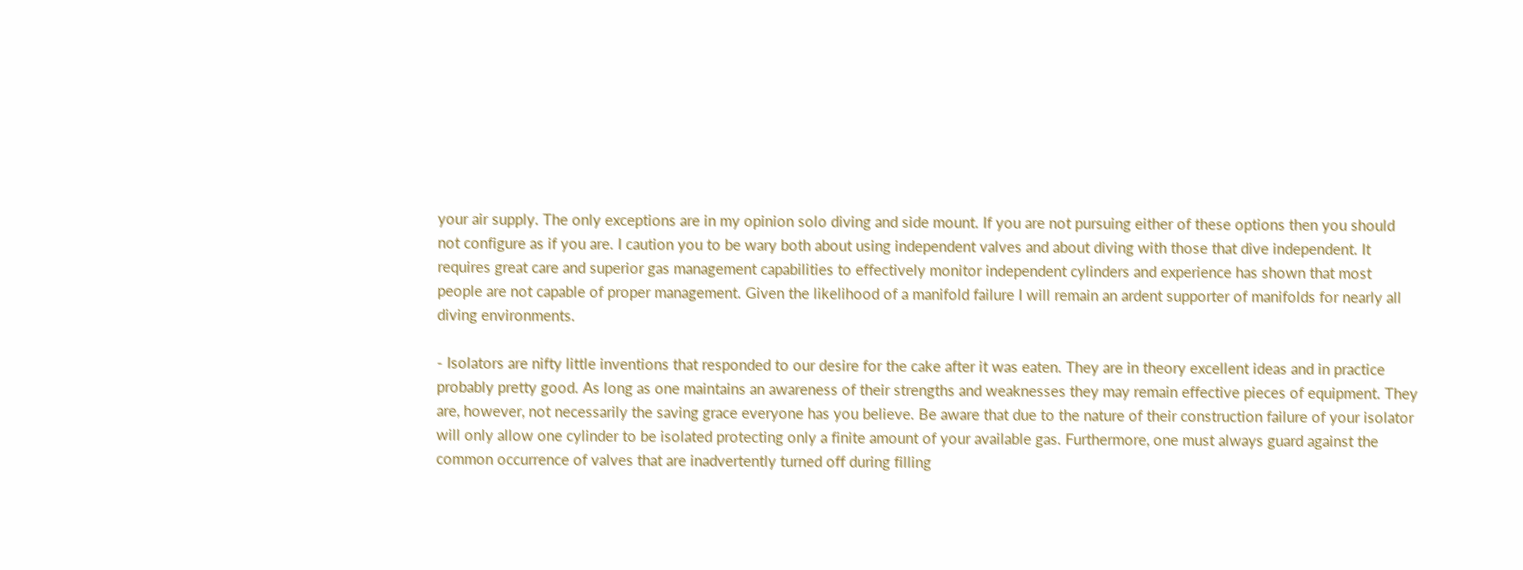your air supply. The only exceptions are in my opinion solo diving and side mount. If you are not pursuing either of these options then you should not configure as if you are. I caution you to be wary both about using independent valves and about diving with those that dive independent. It requires great care and superior gas management capabilities to effectively monitor independent cylinders and experience has shown that most people are not capable of proper management. Given the likelihood of a manifold failure I will remain an ardent supporter of manifolds for nearly all diving environments.

- Isolators are nifty little inventions that responded to our desire for the cake after it was eaten. They are in theory excellent ideas and in practice probably pretty good. As long as one maintains an awareness of their strengths and weaknesses they may remain effective pieces of equipment. They are, however, not necessarily the saving grace everyone has you believe. Be aware that due to the nature of their construction failure of your isolator will only allow one cylinder to be isolated protecting only a finite amount of your available gas. Furthermore, one must always guard against the common occurrence of valves that are inadvertently turned off during filling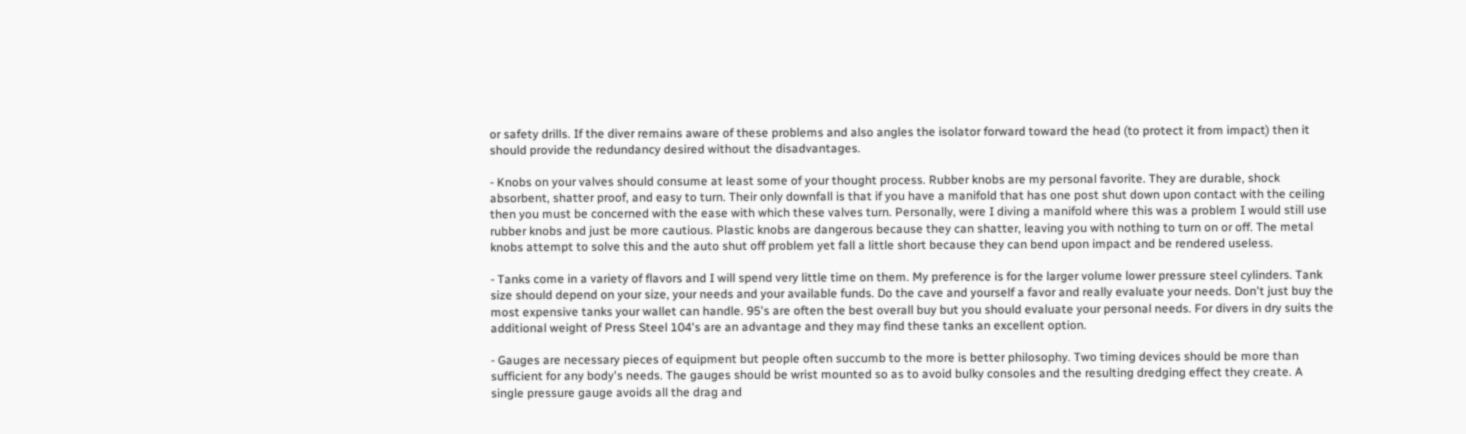or safety drills. If the diver remains aware of these problems and also angles the isolator forward toward the head (to protect it from impact) then it should provide the redundancy desired without the disadvantages.

- Knobs on your valves should consume at least some of your thought process. Rubber knobs are my personal favorite. They are durable, shock absorbent, shatter proof, and easy to turn. Their only downfall is that if you have a manifold that has one post shut down upon contact with the ceiling then you must be concerned with the ease with which these valves turn. Personally, were I diving a manifold where this was a problem I would still use rubber knobs and just be more cautious. Plastic knobs are dangerous because they can shatter, leaving you with nothing to turn on or off. The metal knobs attempt to solve this and the auto shut off problem yet fall a little short because they can bend upon impact and be rendered useless.

- Tanks come in a variety of flavors and I will spend very little time on them. My preference is for the larger volume lower pressure steel cylinders. Tank size should depend on your size, your needs and your available funds. Do the cave and yourself a favor and really evaluate your needs. Don't just buy the most expensive tanks your wallet can handle. 95's are often the best overall buy but you should evaluate your personal needs. For divers in dry suits the additional weight of Press Steel 104's are an advantage and they may find these tanks an excellent option.

- Gauges are necessary pieces of equipment but people often succumb to the more is better philosophy. Two timing devices should be more than sufficient for any body's needs. The gauges should be wrist mounted so as to avoid bulky consoles and the resulting dredging effect they create. A single pressure gauge avoids all the drag and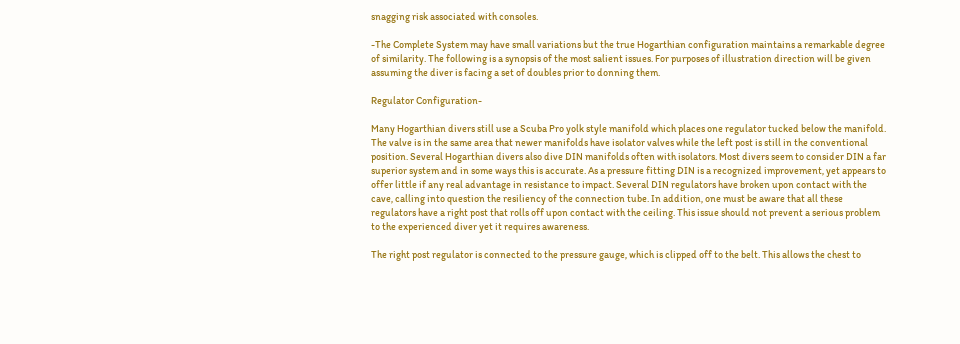snagging risk associated with consoles.

-The Complete System may have small variations but the true Hogarthian configuration maintains a remarkable degree of similarity. The following is a synopsis of the most salient issues. For purposes of illustration direction will be given assuming the diver is facing a set of doubles prior to donning them.

Regulator Configuration-

Many Hogarthian divers still use a Scuba Pro yolk style manifold which places one regulator tucked below the manifold. The valve is in the same area that newer manifolds have isolator valves while the left post is still in the conventional position. Several Hogarthian divers also dive DIN manifolds often with isolators. Most divers seem to consider DIN a far superior system and in some ways this is accurate. As a pressure fitting DIN is a recognized improvement, yet appears to offer little if any real advantage in resistance to impact. Several DIN regulators have broken upon contact with the cave, calling into question the resiliency of the connection tube. In addition, one must be aware that all these regulators have a right post that rolls off upon contact with the ceiling. This issue should not prevent a serious problem to the experienced diver yet it requires awareness.

The right post regulator is connected to the pressure gauge, which is clipped off to the belt. This allows the chest to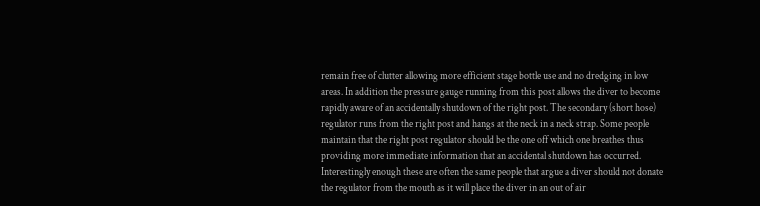remain free of clutter allowing more efficient stage bottle use and no dredging in low areas. In addition the pressure gauge running from this post allows the diver to become rapidly aware of an accidentally shutdown of the right post. The secondary (short hose) regulator runs from the right post and hangs at the neck in a neck strap. Some people maintain that the right post regulator should be the one off which one breathes thus providing more immediate information that an accidental shutdown has occurred. Interestingly enough these are often the same people that argue a diver should not donate the regulator from the mouth as it will place the diver in an out of air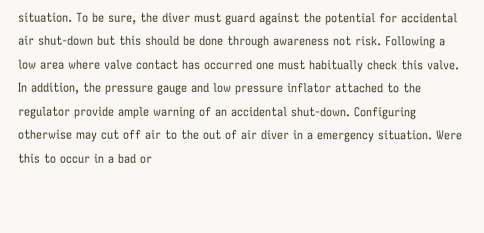situation. To be sure, the diver must guard against the potential for accidental air shut-down but this should be done through awareness not risk. Following a low area where valve contact has occurred one must habitually check this valve. In addition, the pressure gauge and low pressure inflator attached to the regulator provide ample warning of an accidental shut-down. Configuring otherwise may cut off air to the out of air diver in a emergency situation. Were this to occur in a bad or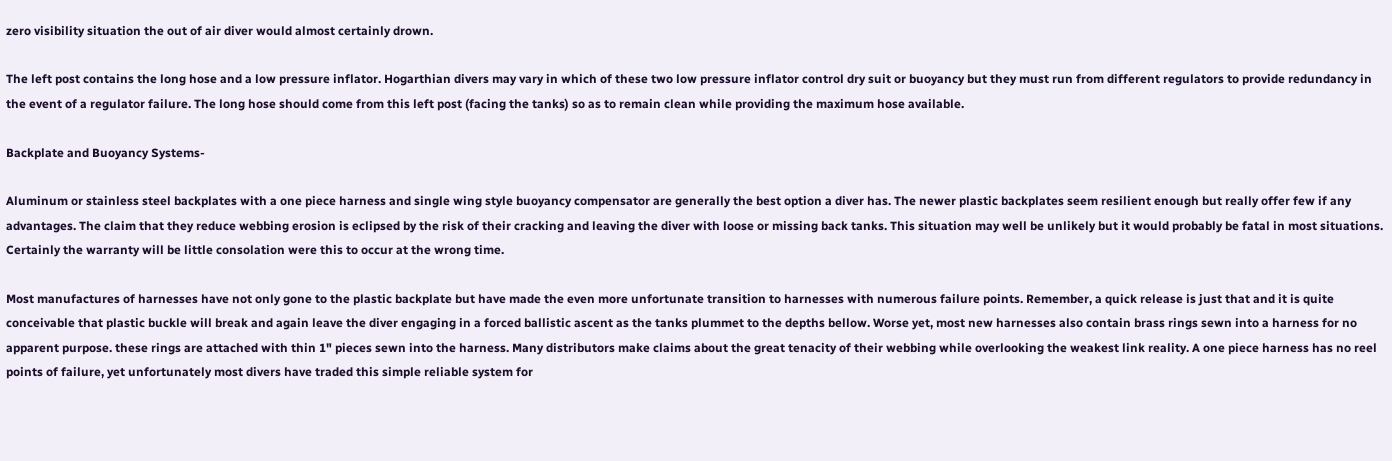zero visibility situation the out of air diver would almost certainly drown.

The left post contains the long hose and a low pressure inflator. Hogarthian divers may vary in which of these two low pressure inflator control dry suit or buoyancy but they must run from different regulators to provide redundancy in the event of a regulator failure. The long hose should come from this left post (facing the tanks) so as to remain clean while providing the maximum hose available.

Backplate and Buoyancy Systems-

Aluminum or stainless steel backplates with a one piece harness and single wing style buoyancy compensator are generally the best option a diver has. The newer plastic backplates seem resilient enough but really offer few if any advantages. The claim that they reduce webbing erosion is eclipsed by the risk of their cracking and leaving the diver with loose or missing back tanks. This situation may well be unlikely but it would probably be fatal in most situations. Certainly the warranty will be little consolation were this to occur at the wrong time.

Most manufactures of harnesses have not only gone to the plastic backplate but have made the even more unfortunate transition to harnesses with numerous failure points. Remember, a quick release is just that and it is quite conceivable that plastic buckle will break and again leave the diver engaging in a forced ballistic ascent as the tanks plummet to the depths bellow. Worse yet, most new harnesses also contain brass rings sewn into a harness for no apparent purpose. these rings are attached with thin 1" pieces sewn into the harness. Many distributors make claims about the great tenacity of their webbing while overlooking the weakest link reality. A one piece harness has no reel points of failure, yet unfortunately most divers have traded this simple reliable system for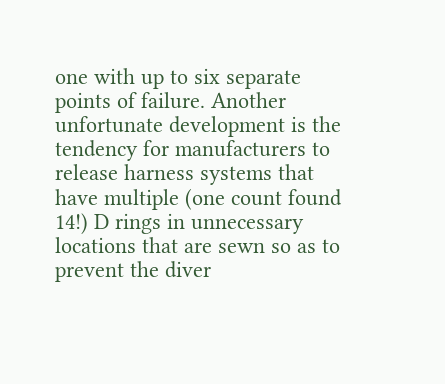one with up to six separate points of failure. Another unfortunate development is the tendency for manufacturers to release harness systems that have multiple (one count found 14!) D rings in unnecessary locations that are sewn so as to prevent the diver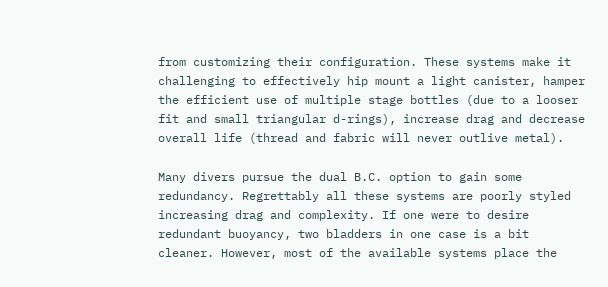from customizing their configuration. These systems make it challenging to effectively hip mount a light canister, hamper the efficient use of multiple stage bottles (due to a looser fit and small triangular d-rings), increase drag and decrease overall life (thread and fabric will never outlive metal).

Many divers pursue the dual B.C. option to gain some redundancy. Regrettably all these systems are poorly styled increasing drag and complexity. If one were to desire redundant buoyancy, two bladders in one case is a bit cleaner. However, most of the available systems place the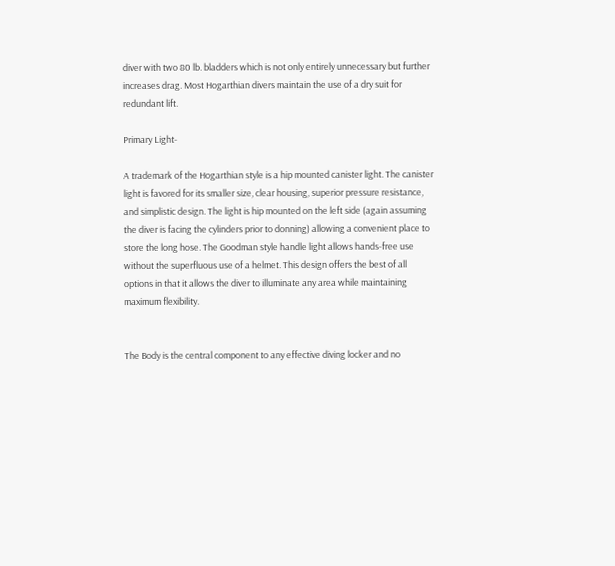diver with two 80 lb. bladders which is not only entirely unnecessary but further increases drag. Most Hogarthian divers maintain the use of a dry suit for redundant lift.

Primary Light-

A trademark of the Hogarthian style is a hip mounted canister light. The canister light is favored for its smaller size, clear housing, superior pressure resistance, and simplistic design. The light is hip mounted on the left side (again assuming the diver is facing the cylinders prior to donning) allowing a convenient place to store the long hose. The Goodman style handle light allows hands-free use without the superfluous use of a helmet. This design offers the best of all options in that it allows the diver to illuminate any area while maintaining maximum flexibility.


The Body is the central component to any effective diving locker and no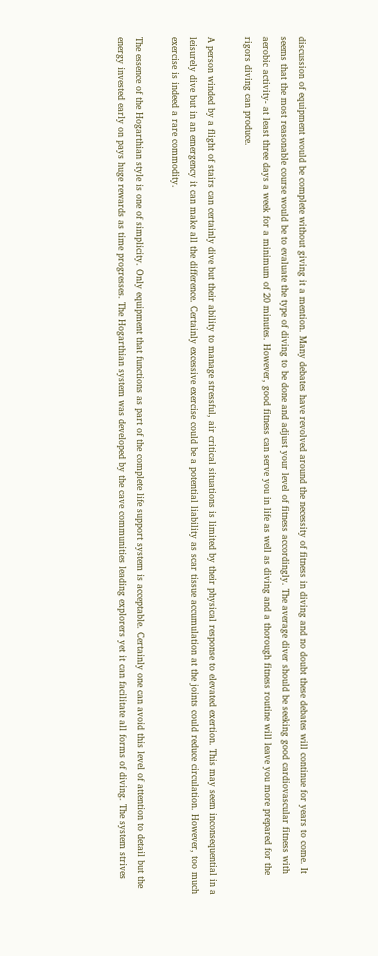discussion of equipment would be complete without giving it a mention. Many debates have revolved around the necessity of fitness in diving and no doubt these debates will continue for years to come. It seems that the most reasonable course would be to evaluate the type of diving to be done and adjust your level of fitness accordingly. The average diver should be seeking good cardiovascular fitness with aerobic activity- at least three days a week for a minimum of 20 minutes. However, good fitness can serve you in life as well as diving and a thorough fitness routine will leave you more prepared for the rigors diving can produce.

A person winded by a flight of stairs can certainly dive but their ability to manage stressful, air critical situations is limited by their physical response to elevated exertion. This may seem inconsequential in a leisurely dive but in an emergency it can make all the difference. Certainly excessive exercise could be a potential liability as scar tissue accumulation at the joints could reduce circulation. However, too much exercise is indeed a rare commodity.

The essence of the Hogarthian style is one of simplicity. Only equipment that functions as part of the complete life support system is acceptable. Certainly one can avoid this level of attention to detail but the energy invested early on pays huge rewards as time progresses. The Hogarthian system was developed by the cave communities leading explorers yet it can facilitate all forms of diving. The system strives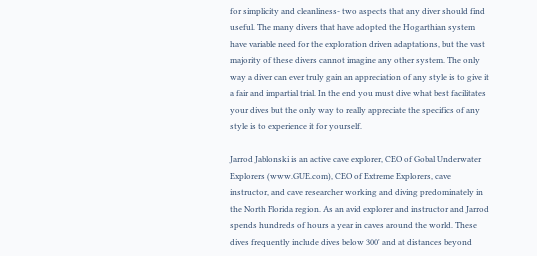for simplicity and cleanliness- two aspects that any diver should find useful. The many divers that have adopted the Hogarthian system have variable need for the exploration driven adaptations, but the vast majority of these divers cannot imagine any other system. The only way a diver can ever truly gain an appreciation of any style is to give it a fair and impartial trial. In the end you must dive what best facilitates your dives but the only way to really appreciate the specifics of any style is to experience it for yourself.

Jarrod Jablonski is an active cave explorer, CEO of Gobal Underwater Explorers (www.GUE.com), CEO of Extreme Explorers, cave instructor, and cave researcher working and diving predominately in the North Florida region. As an avid explorer and instructor and Jarrod spends hundreds of hours a year in caves around the world. These dives frequently include dives below 300' and at distances beyond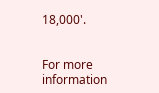18,000'.


For more information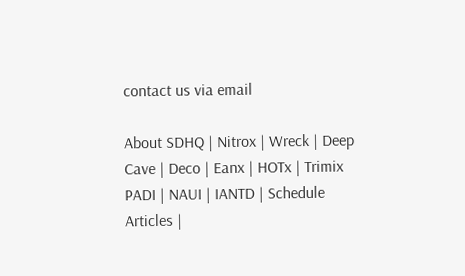contact us via email

About SDHQ | Nitrox | Wreck | Deep
Cave | Deco | Eanx | HOTx | Trimix
PADI | NAUI | IANTD | Schedule
Articles |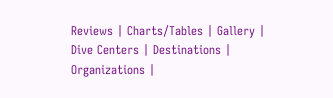Reviews | Charts/Tables | Gallery |
Dive Centers | Destinations | Organizations |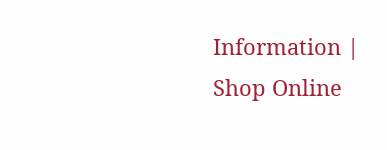Information | Shop Online